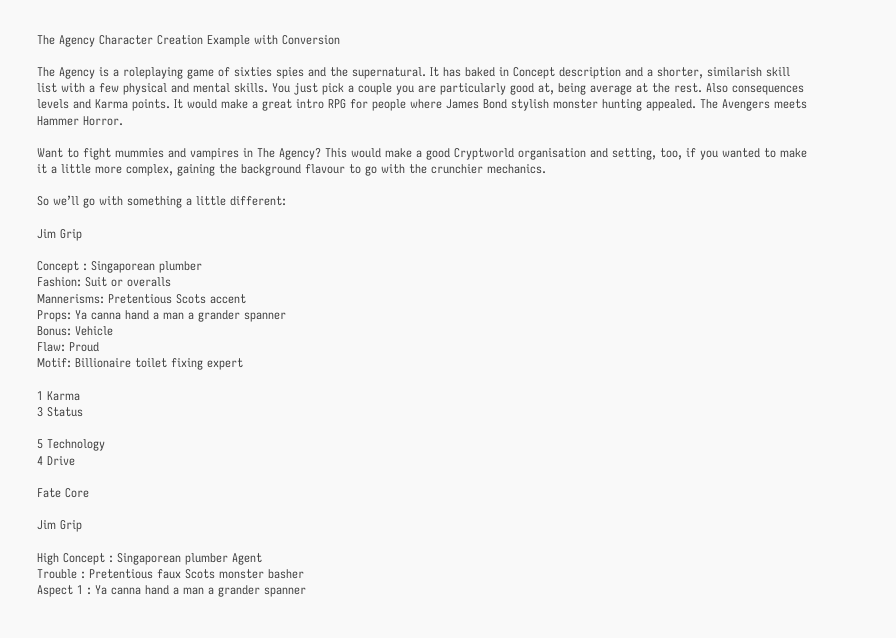The Agency Character Creation Example with Conversion

The Agency is a roleplaying game of sixties spies and the supernatural. It has baked in Concept description and a shorter, similarish skill list with a few physical and mental skills. You just pick a couple you are particularly good at, being average at the rest. Also consequences levels and Karma points. It would make a great intro RPG for people where James Bond stylish monster hunting appealed. The Avengers meets Hammer Horror.

Want to fight mummies and vampires in The Agency? This would make a good Cryptworld organisation and setting, too, if you wanted to make it a little more complex, gaining the background flavour to go with the crunchier mechanics.

So we’ll go with something a little different:

Jim Grip

Concept : Singaporean plumber
Fashion: Suit or overalls
Mannerisms: Pretentious Scots accent
Props: Ya canna hand a man a grander spanner
Bonus: Vehicle
Flaw: Proud
Motif: Billionaire toilet fixing expert

1 Karma
3 Status

5 Technology
4 Drive

Fate Core

Jim Grip

High Concept : Singaporean plumber Agent
Trouble : Pretentious faux Scots monster basher
Aspect 1 : Ya canna hand a man a grander spanner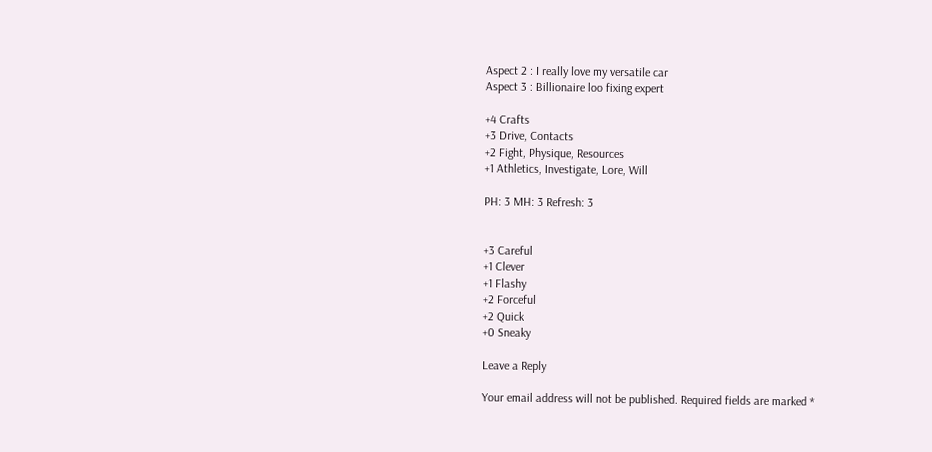Aspect 2 : I really love my versatile car
Aspect 3 : Billionaire loo fixing expert

+4 Crafts
+3 Drive, Contacts
+2 Fight, Physique, Resources
+1 Athletics, Investigate, Lore, Will

PH: 3 MH: 3 Refresh: 3


+3 Careful
+1 Clever
+1 Flashy
+2 Forceful
+2 Quick
+0 Sneaky

Leave a Reply

Your email address will not be published. Required fields are marked *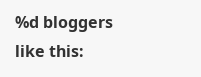%d bloggers like this: